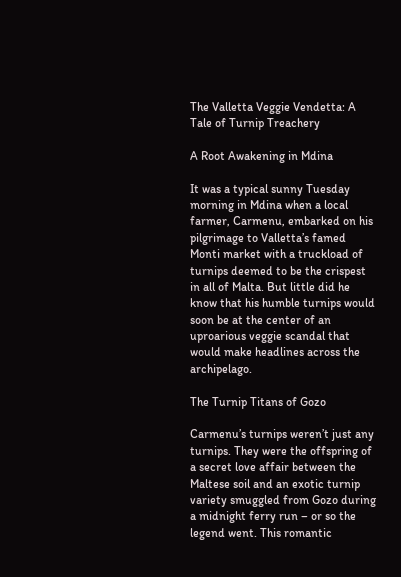The Valletta Veggie Vendetta: A Tale of Turnip Treachery

A Root Awakening in Mdina

It was a typical sunny Tuesday morning in Mdina when a local farmer, Carmenu, embarked on his pilgrimage to Valletta’s famed Monti market with a truckload of turnips deemed to be the crispest in all of Malta. But little did he know that his humble turnips would soon be at the center of an uproarious veggie scandal that would make headlines across the archipelago.

The Turnip Titans of Gozo

Carmenu’s turnips weren’t just any turnips. They were the offspring of a secret love affair between the Maltese soil and an exotic turnip variety smuggled from Gozo during a midnight ferry run – or so the legend went. This romantic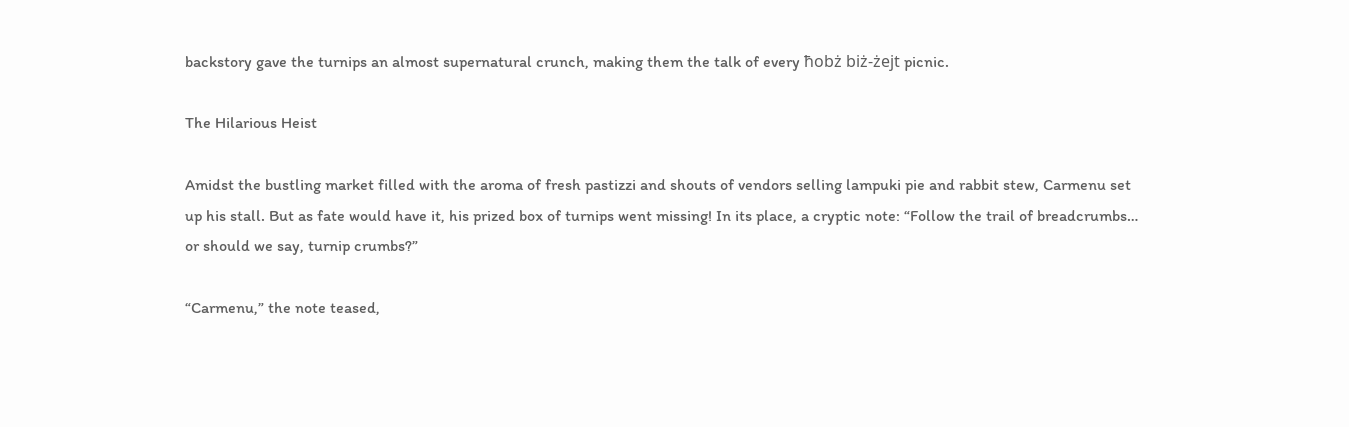backstory gave the turnips an almost supernatural crunch, making them the talk of every ħobż biż-żejt picnic.

The Hilarious Heist

Amidst the bustling market filled with the aroma of fresh pastizzi and shouts of vendors selling lampuki pie and rabbit stew, Carmenu set up his stall. But as fate would have it, his prized box of turnips went missing! In its place, a cryptic note: “Follow the trail of breadcrumbs… or should we say, turnip crumbs?”

“Carmenu,” the note teased,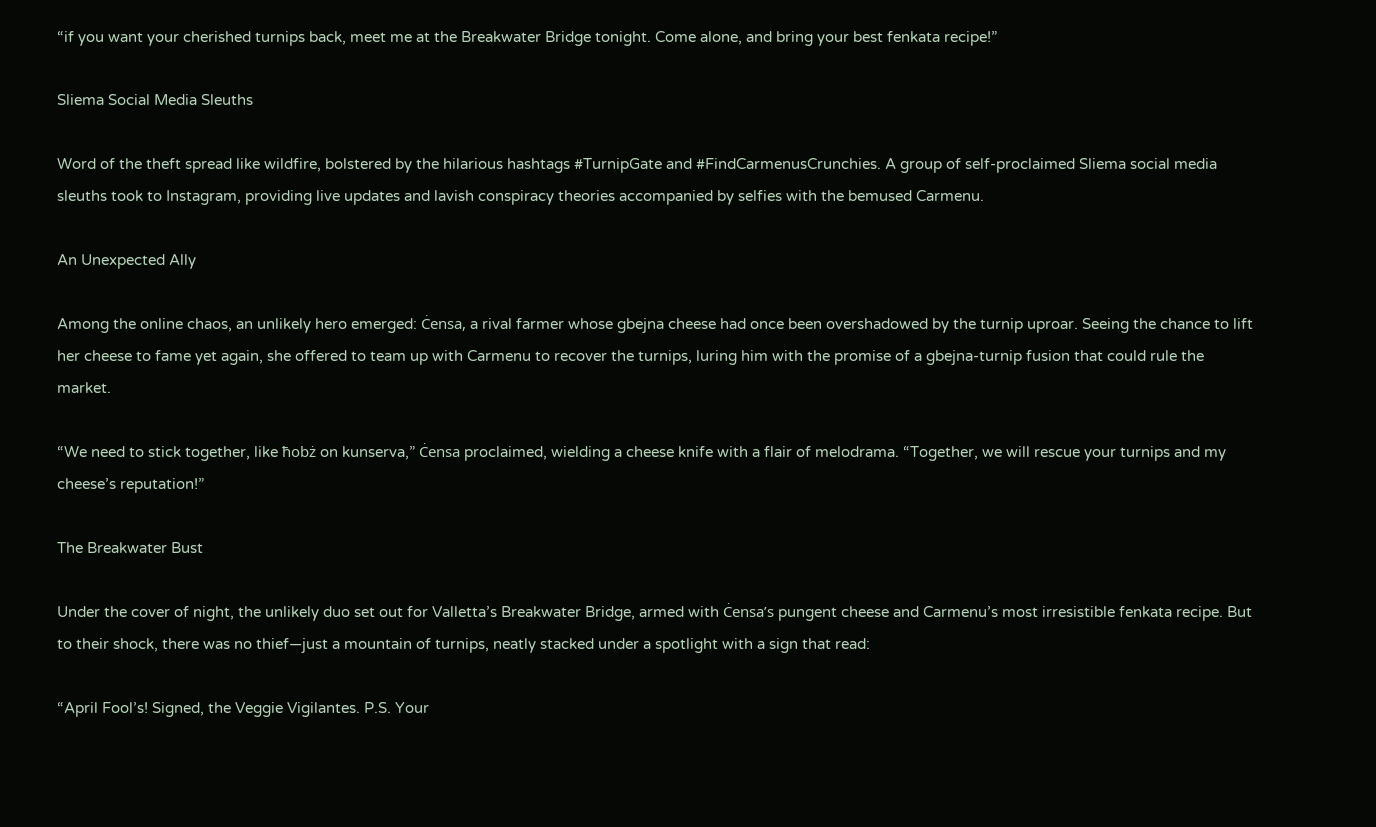“if you want your cherished turnips back, meet me at the Breakwater Bridge tonight. Come alone, and bring your best fenkata recipe!”

Sliema Social Media Sleuths

Word of the theft spread like wildfire, bolstered by the hilarious hashtags #TurnipGate and #FindCarmenusCrunchies. A group of self-proclaimed Sliema social media sleuths took to Instagram, providing live updates and lavish conspiracy theories accompanied by selfies with the bemused Carmenu.

An Unexpected Ally

Among the online chaos, an unlikely hero emerged: Ċensa, a rival farmer whose gbejna cheese had once been overshadowed by the turnip uproar. Seeing the chance to lift her cheese to fame yet again, she offered to team up with Carmenu to recover the turnips, luring him with the promise of a gbejna-turnip fusion that could rule the market.

“We need to stick together, like ħobż on kunserva,” Ċensa proclaimed, wielding a cheese knife with a flair of melodrama. “Together, we will rescue your turnips and my cheese’s reputation!”

The Breakwater Bust

Under the cover of night, the unlikely duo set out for Valletta’s Breakwater Bridge, armed with Ċensa’s pungent cheese and Carmenu’s most irresistible fenkata recipe. But to their shock, there was no thief—just a mountain of turnips, neatly stacked under a spotlight with a sign that read:

“April Fool’s! Signed, the Veggie Vigilantes. P.S. Your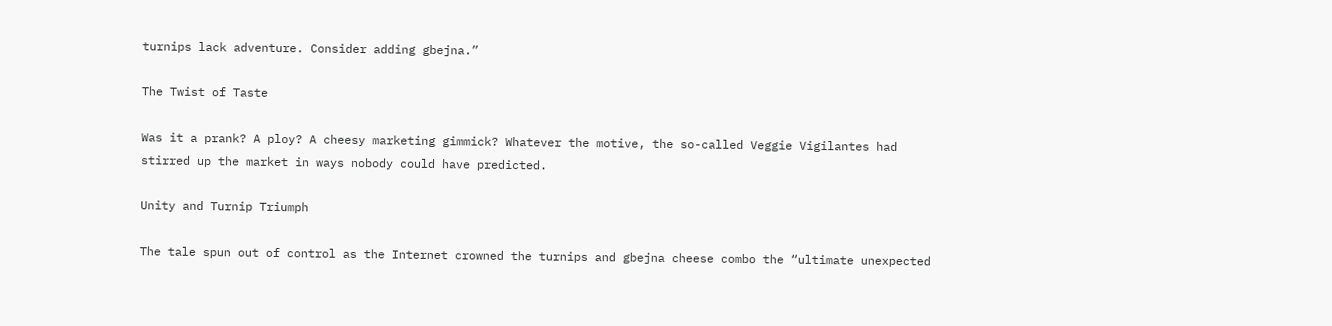turnips lack adventure. Consider adding gbejna.”

The Twist of Taste

Was it a prank? A ploy? A cheesy marketing gimmick? Whatever the motive, the so-called Veggie Vigilantes had stirred up the market in ways nobody could have predicted.

Unity and Turnip Triumph

The tale spun out of control as the Internet crowned the turnips and gbejna cheese combo the “ultimate unexpected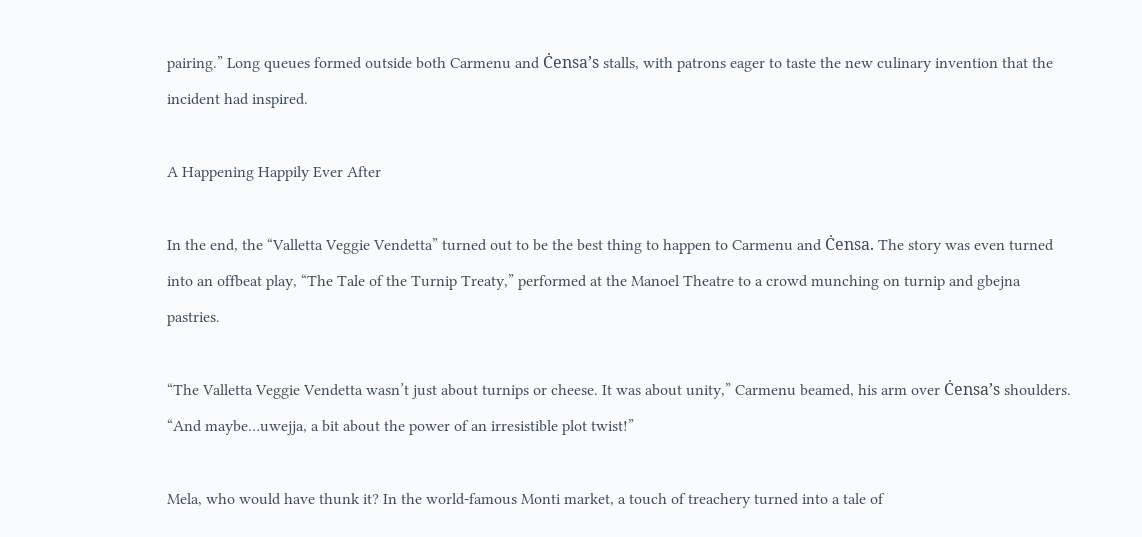pairing.” Long queues formed outside both Carmenu and Ċensa’s stalls, with patrons eager to taste the new culinary invention that the incident had inspired.

A Happening Happily Ever After

In the end, the “Valletta Veggie Vendetta” turned out to be the best thing to happen to Carmenu and Ċensa. The story was even turned into an offbeat play, “The Tale of the Turnip Treaty,” performed at the Manoel Theatre to a crowd munching on turnip and gbejna pastries.

“The Valletta Veggie Vendetta wasn’t just about turnips or cheese. It was about unity,” Carmenu beamed, his arm over Ċensa’s shoulders. “And maybe…uwejja, a bit about the power of an irresistible plot twist!”

Mela, who would have thunk it? In the world-famous Monti market, a touch of treachery turned into a tale of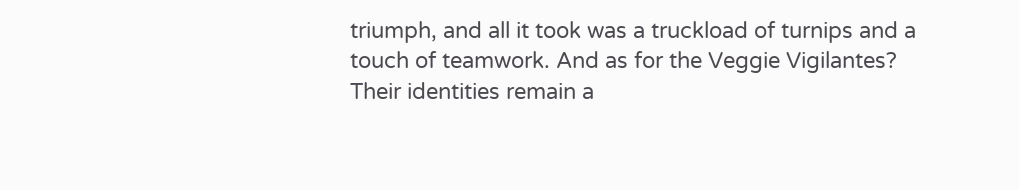triumph, and all it took was a truckload of turnips and a touch of teamwork. And as for the Veggie Vigilantes? Their identities remain a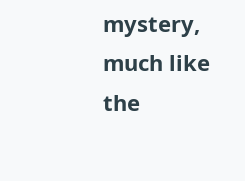mystery, much like the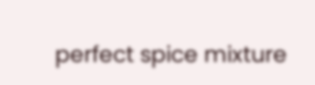perfect spice mixture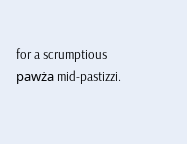for a scrumptious pawża mid-pastizzi.